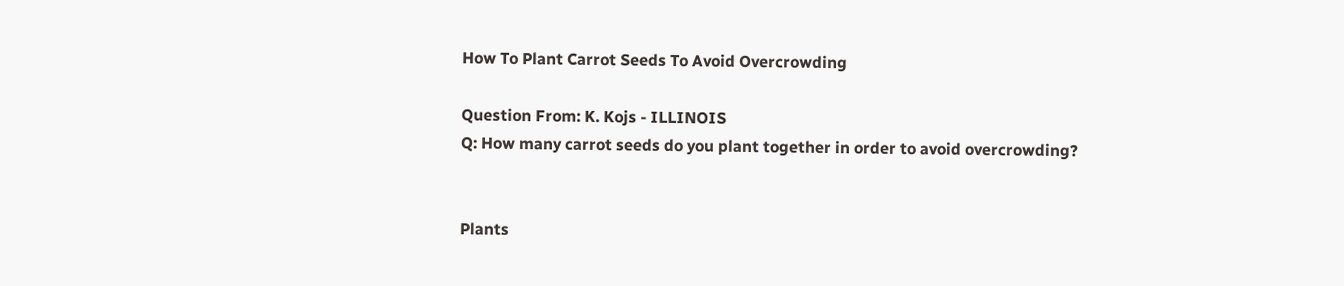How To Plant Carrot Seeds To Avoid Overcrowding

Question From: K. Kojs - ILLINOIS
Q: How many carrot seeds do you plant together in order to avoid overcrowding?


Plants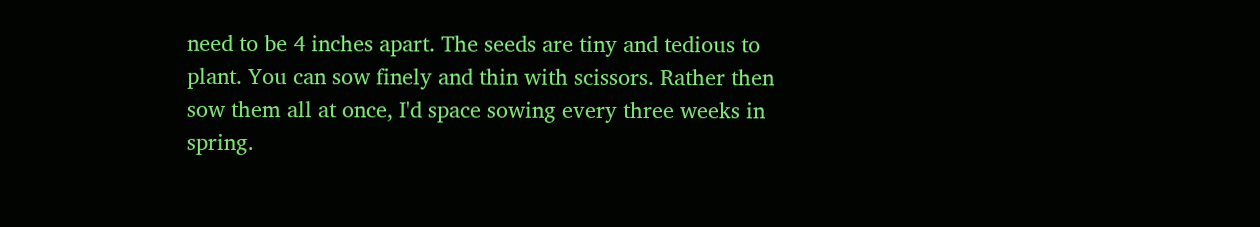need to be 4 inches apart. The seeds are tiny and tedious to plant. You can sow finely and thin with scissors. Rather then sow them all at once, I'd space sowing every three weeks in spring.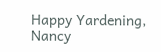Happy Yardening, Nancy